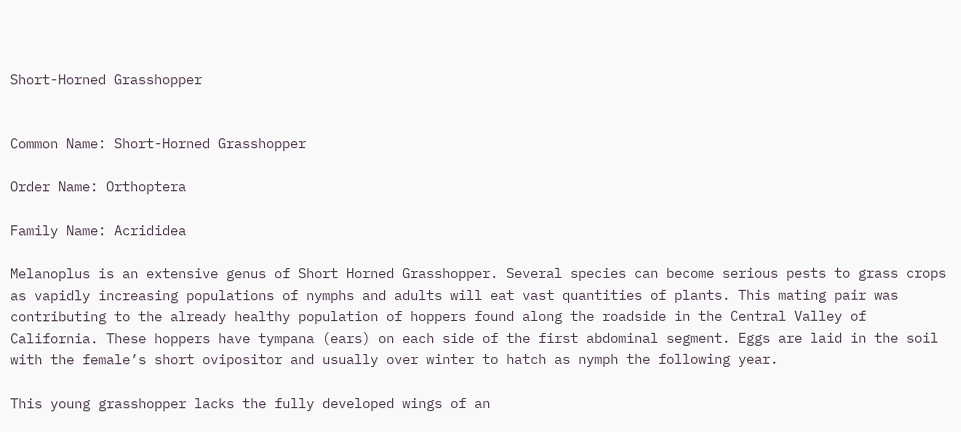Short-Horned Grasshopper


Common Name: Short-Horned Grasshopper

Order Name: Orthoptera

Family Name: Acrididea

Melanoplus is an extensive genus of Short Horned Grasshopper. Several species can become serious pests to grass crops as vapidly increasing populations of nymphs and adults will eat vast quantities of plants. This mating pair was contributing to the already healthy population of hoppers found along the roadside in the Central Valley of California. These hoppers have tympana (ears) on each side of the first abdominal segment. Eggs are laid in the soil with the female’s short ovipositor and usually over winter to hatch as nymph the following year.

This young grasshopper lacks the fully developed wings of an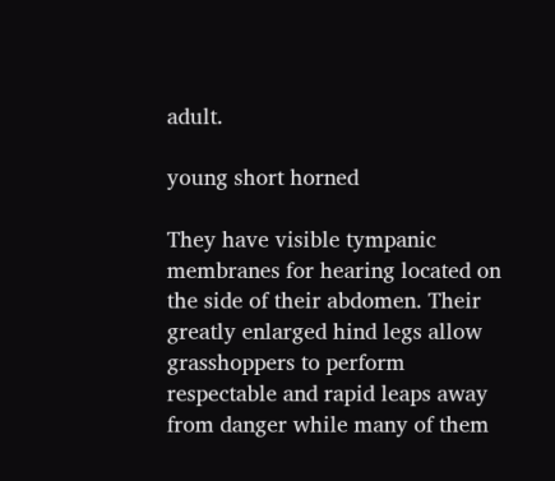adult.

young short horned

They have visible tympanic membranes for hearing located on the side of their abdomen. Their greatly enlarged hind legs allow grasshoppers to perform respectable and rapid leaps away from danger while many of them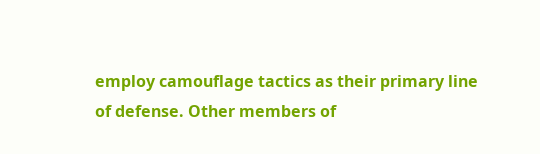employ camouflage tactics as their primary line of defense. Other members of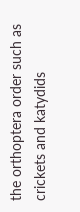the orthoptera order such as crickets and katydids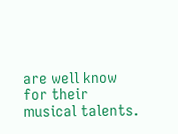are well know for their musical talents.